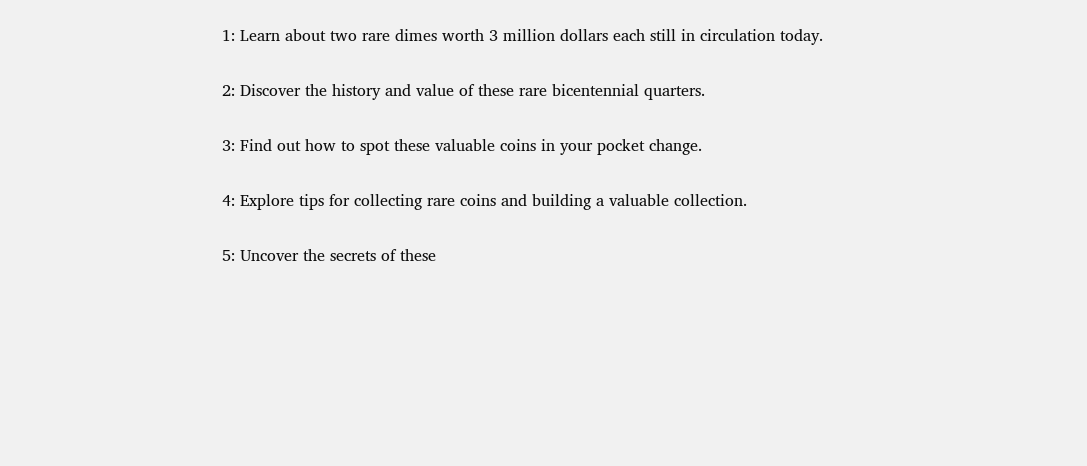1: Learn about two rare dimes worth 3 million dollars each still in circulation today.

2: Discover the history and value of these rare bicentennial quarters.

3: Find out how to spot these valuable coins in your pocket change.

4: Explore tips for collecting rare coins and building a valuable collection.

5: Uncover the secrets of these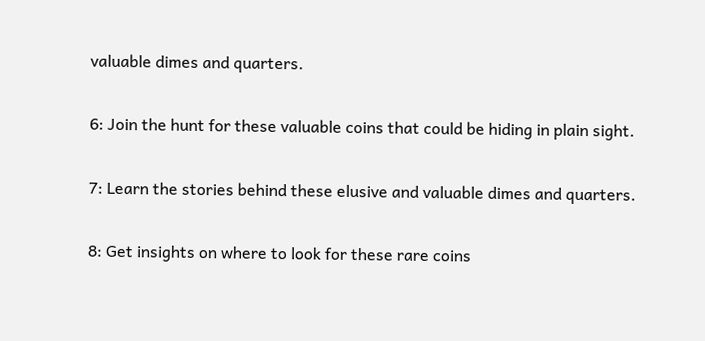valuable dimes and quarters.

6: Join the hunt for these valuable coins that could be hiding in plain sight.

7: Learn the stories behind these elusive and valuable dimes and quarters.

8: Get insights on where to look for these rare coins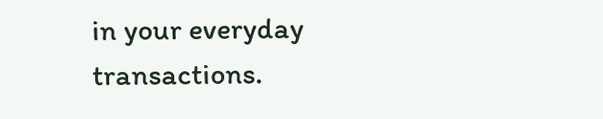in your everyday transactions.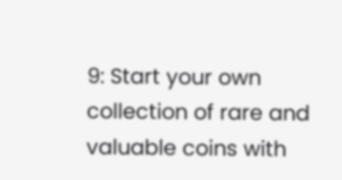9: Start your own collection of rare and valuable coins with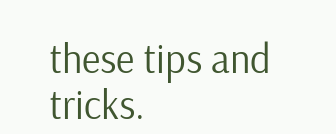these tips and tricks.